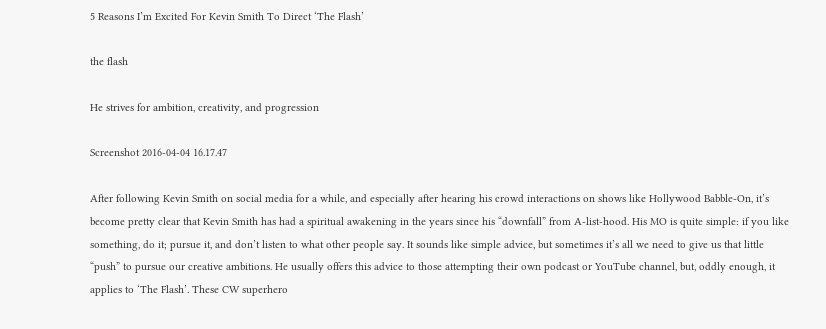5 Reasons I’m Excited For Kevin Smith To Direct ‘The Flash’

the flash

He strives for ambition, creativity, and progression

Screenshot 2016-04-04 16.17.47

After following Kevin Smith on social media for a while, and especially after hearing his crowd interactions on shows like Hollywood Babble-On, it’s become pretty clear that Kevin Smith has had a spiritual awakening in the years since his “downfall” from A-list-hood. His MO is quite simple: if you like something, do it; pursue it, and don’t listen to what other people say. It sounds like simple advice, but sometimes it’s all we need to give us that little “push” to pursue our creative ambitions. He usually offers this advice to those attempting their own podcast or YouTube channel, but, oddly enough, it applies to ‘The Flash’. These CW superhero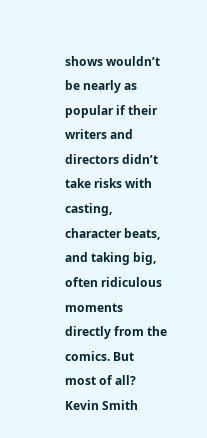shows wouldn’t be nearly as popular if their writers and directors didn’t take risks with casting, character beats, and taking big, often ridiculous moments directly from the comics. But most of all? Kevin Smith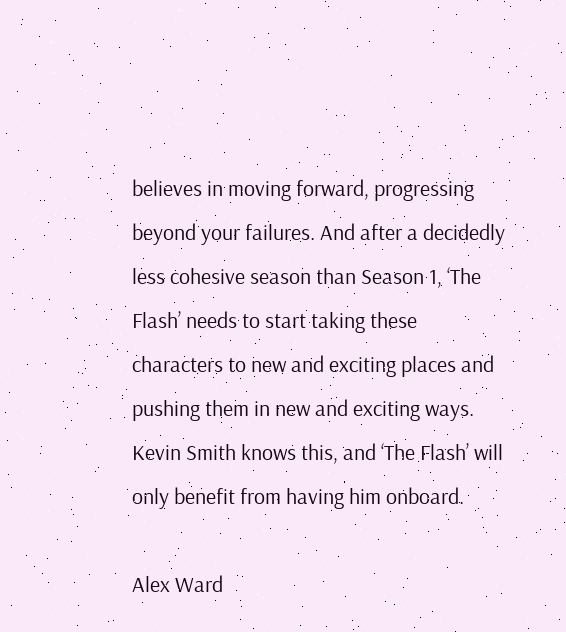believes in moving forward, progressing beyond your failures. And after a decidedly less cohesive season than Season 1, ‘The Flash’ needs to start taking these characters to new and exciting places and pushing them in new and exciting ways. Kevin Smith knows this, and ‘The Flash’ will only benefit from having him onboard.

Alex Ward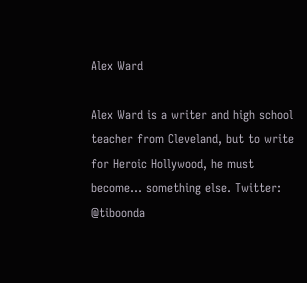Alex Ward

Alex Ward is a writer and high school teacher from Cleveland, but to write for Heroic Hollywood, he must become… something else. Twitter: @tiboonda